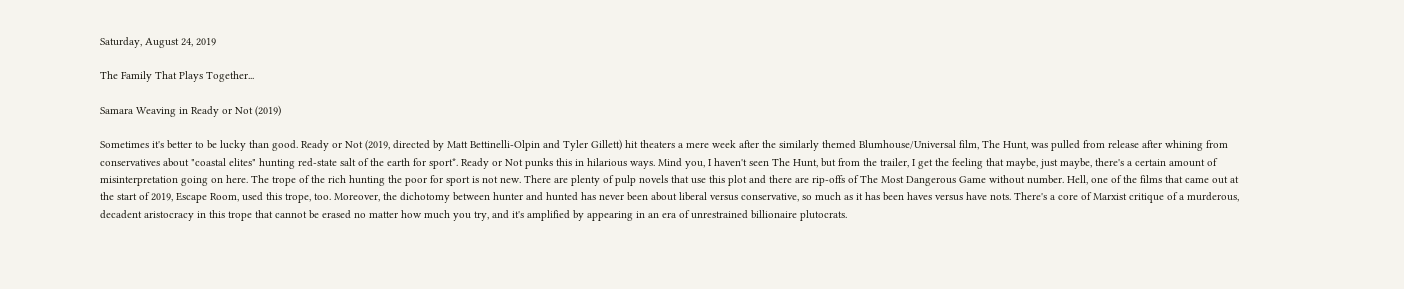Saturday, August 24, 2019

The Family That Plays Together...

Samara Weaving in Ready or Not (2019)

Sometimes it's better to be lucky than good. Ready or Not (2019, directed by Matt Bettinelli-Olpin and Tyler Gillett) hit theaters a mere week after the similarly themed Blumhouse/Universal film, The Hunt, was pulled from release after whining from conservatives about "coastal elites" hunting red-state salt of the earth for sport*. Ready or Not punks this in hilarious ways. Mind you, I haven't seen The Hunt, but from the trailer, I get the feeling that maybe, just maybe, there's a certain amount of misinterpretation going on here. The trope of the rich hunting the poor for sport is not new. There are plenty of pulp novels that use this plot and there are rip-offs of The Most Dangerous Game without number. Hell, one of the films that came out at the start of 2019, Escape Room, used this trope, too. Moreover, the dichotomy between hunter and hunted has never been about liberal versus conservative, so much as it has been haves versus have nots. There's a core of Marxist critique of a murderous, decadent aristocracy in this trope that cannot be erased no matter how much you try, and it's amplified by appearing in an era of unrestrained billionaire plutocrats.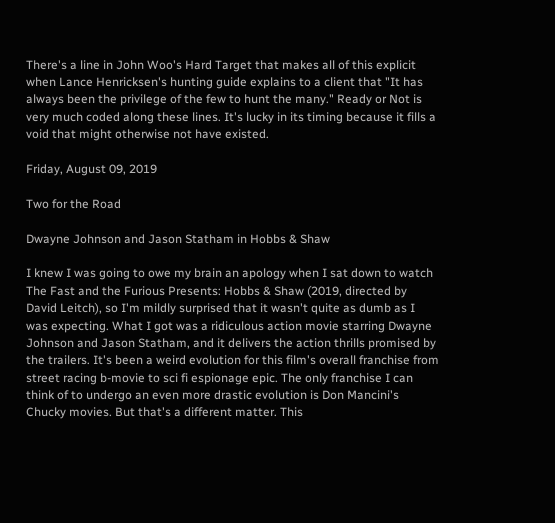There's a line in John Woo's Hard Target that makes all of this explicit when Lance Henricksen's hunting guide explains to a client that "It has always been the privilege of the few to hunt the many." Ready or Not is very much coded along these lines. It's lucky in its timing because it fills a void that might otherwise not have existed.

Friday, August 09, 2019

Two for the Road

Dwayne Johnson and Jason Statham in Hobbs & Shaw

I knew I was going to owe my brain an apology when I sat down to watch The Fast and the Furious Presents: Hobbs & Shaw (2019, directed by David Leitch), so I'm mildly surprised that it wasn't quite as dumb as I was expecting. What I got was a ridiculous action movie starring Dwayne Johnson and Jason Statham, and it delivers the action thrills promised by the trailers. It's been a weird evolution for this film's overall franchise from street racing b-movie to sci fi espionage epic. The only franchise I can think of to undergo an even more drastic evolution is Don Mancini's Chucky movies. But that's a different matter. This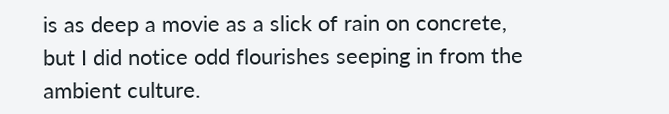is as deep a movie as a slick of rain on concrete, but I did notice odd flourishes seeping in from the ambient culture.